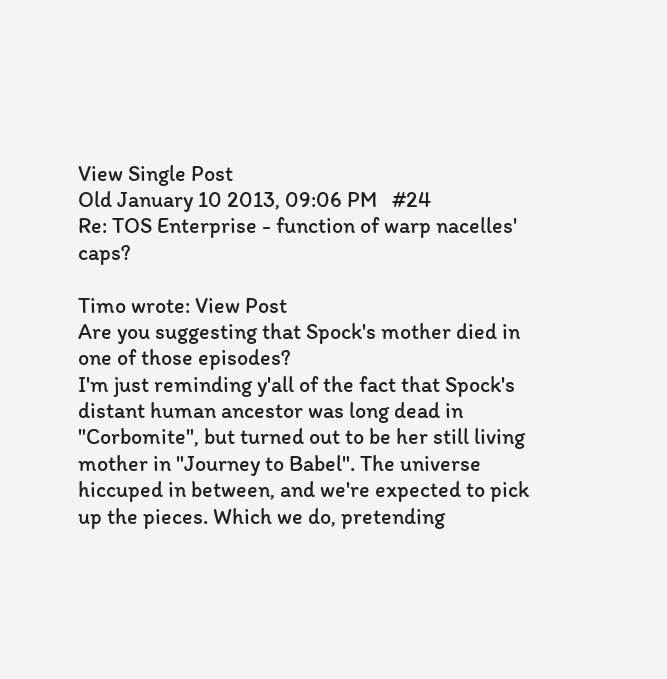View Single Post
Old January 10 2013, 09:06 PM   #24
Re: TOS Enterprise - function of warp nacelles' caps?

Timo wrote: View Post
Are you suggesting that Spock's mother died in one of those episodes?
I'm just reminding y'all of the fact that Spock's distant human ancestor was long dead in "Corbomite", but turned out to be her still living mother in "Journey to Babel". The universe hiccuped in between, and we're expected to pick up the pieces. Which we do, pretending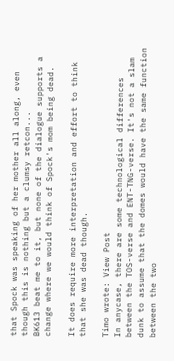that Spock was speaking of her mother all along, even though this is nothing but a clumsy retcon...
BK613 beat me to it, but none of the dialogue supports a change where we would think of Spock's mom being dead.

It does require more interpretation and effort to think that she was dead though.

Timo wrote: View Post
In anycase, there are some technological differences between the TOS-verse and ENT-TNG-verse. It's not a slam dunk to assume that the domes would have the same function between the two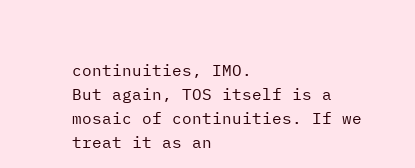continuities, IMO.
But again, TOS itself is a mosaic of continuities. If we treat it as an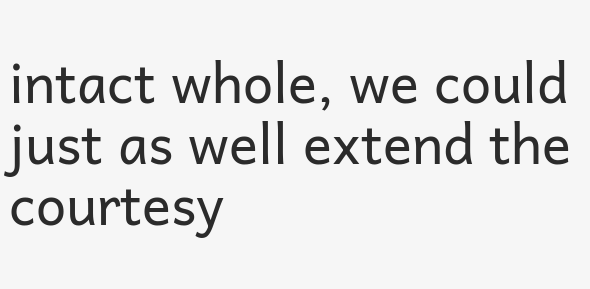intact whole, we could just as well extend the courtesy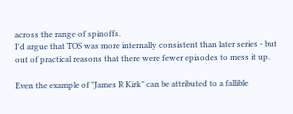across the range of spinoffs.
I'd argue that TOS was more internally consistent than later series - but out of practical reasons that there were fewer episodes to mess it up.

Even the example of "James R Kirk" can be attributed to a fallible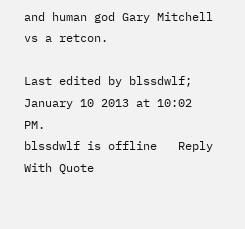and human god Gary Mitchell vs a retcon.

Last edited by blssdwlf; January 10 2013 at 10:02 PM.
blssdwlf is offline   Reply With Quote